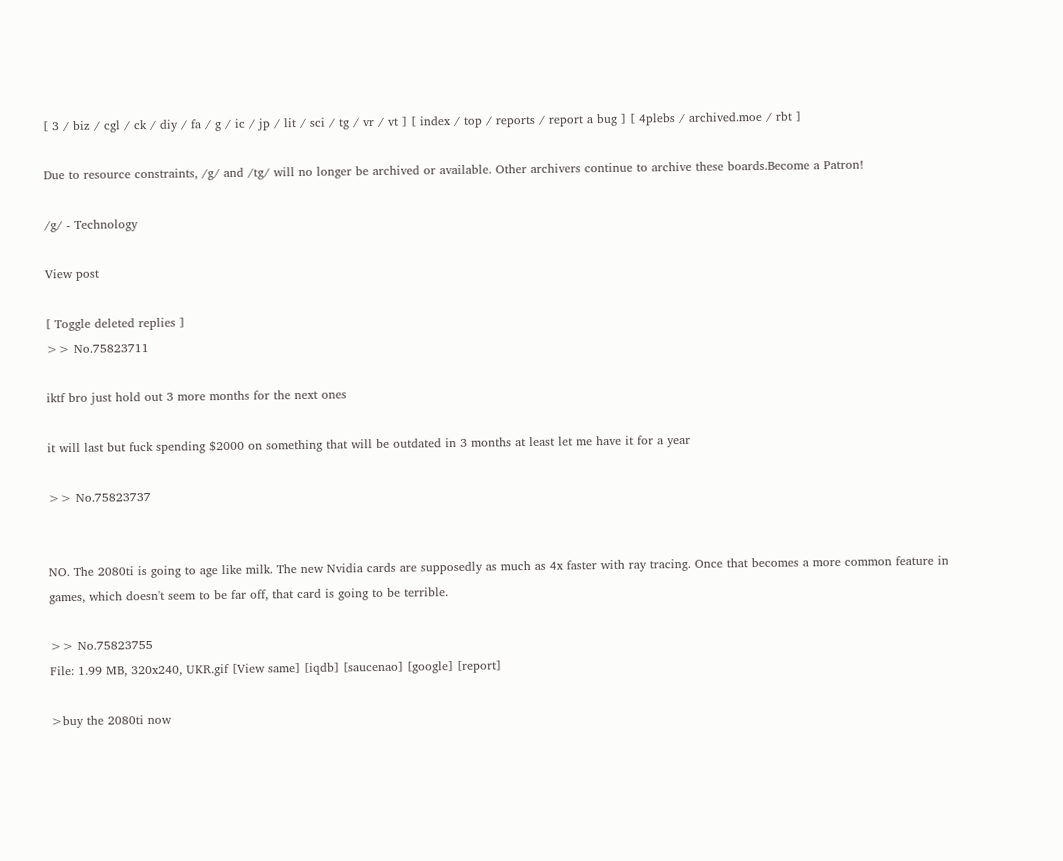[ 3 / biz / cgl / ck / diy / fa / g / ic / jp / lit / sci / tg / vr / vt ] [ index / top / reports / report a bug ] [ 4plebs / archived.moe / rbt ]

Due to resource constraints, /g/ and /tg/ will no longer be archived or available. Other archivers continue to archive these boards.Become a Patron!

/g/ - Technology

View post

[ Toggle deleted replies ]
>> No.75823711

iktf bro just hold out 3 more months for the next ones

it will last but fuck spending $2000 on something that will be outdated in 3 months at least let me have it for a year

>> No.75823737


NO. The 2080ti is going to age like milk. The new Nvidia cards are supposedly as much as 4x faster with ray tracing. Once that becomes a more common feature in games, which doesn't seem to be far off, that card is going to be terrible.

>> No.75823755
File: 1.99 MB, 320x240, UKR.gif [View same] [iqdb] [saucenao] [google] [report]

>buy the 2080ti now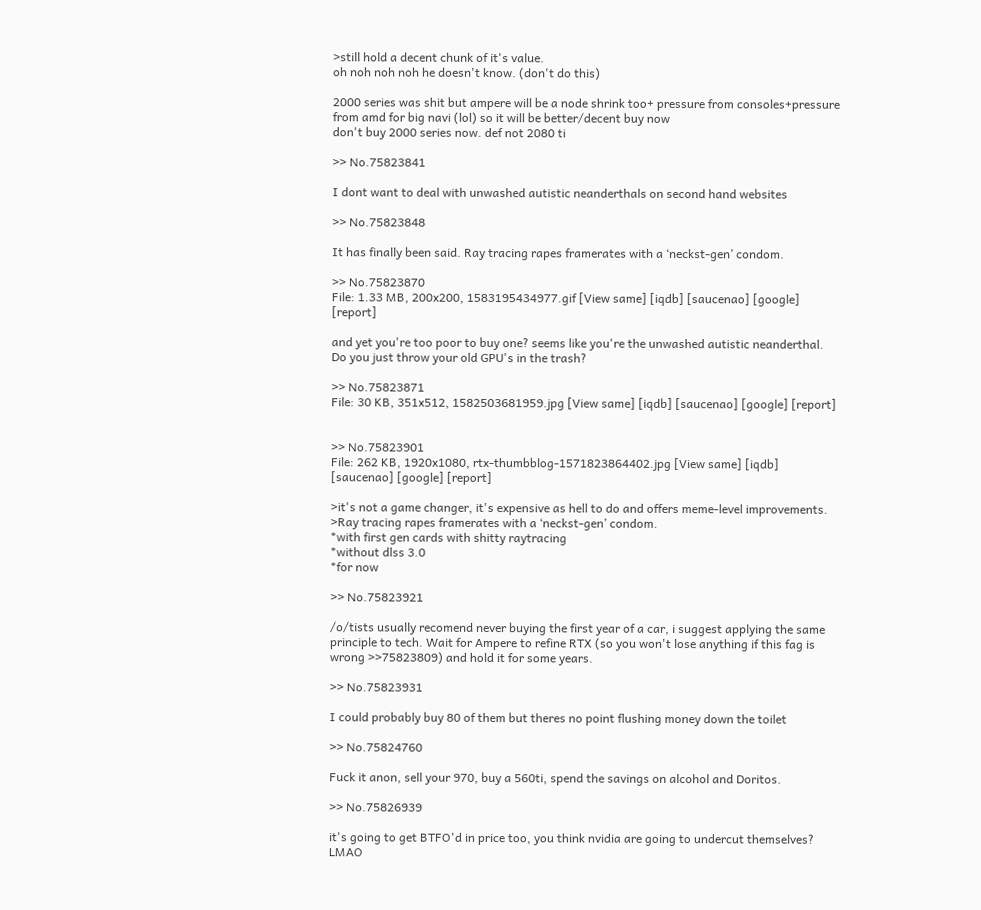>still hold a decent chunk of it's value.
oh noh noh noh he doesn't know. (don't do this)

2000 series was shit but ampere will be a node shrink too+ pressure from consoles+pressure from amd for big navi (lol) so it will be better/decent buy now
don't buy 2000 series now. def not 2080 ti

>> No.75823841

I dont want to deal with unwashed autistic neanderthals on second hand websites

>> No.75823848

It has finally been said. Ray tracing rapes framerates with a ‘neckst-gen’ condom.

>> No.75823870
File: 1.33 MB, 200x200, 1583195434977.gif [View same] [iqdb] [saucenao] [google] [report]

and yet you're too poor to buy one? seems like you're the unwashed autistic neanderthal.
Do you just throw your old GPU's in the trash?

>> No.75823871
File: 30 KB, 351x512, 1582503681959.jpg [View same] [iqdb] [saucenao] [google] [report]


>> No.75823901
File: 262 KB, 1920x1080, rtx-thumbblog-1571823864402.jpg [View same] [iqdb] [saucenao] [google] [report]

>it's not a game changer, it's expensive as hell to do and offers meme-level improvements.
>Ray tracing rapes framerates with a ‘neckst-gen’ condom.
*with first gen cards with shitty raytracing
*without dlss 3.0
*for now

>> No.75823921

/o/tists usually recomend never buying the first year of a car, i suggest applying the same principle to tech. Wait for Ampere to refine RTX (so you won't lose anything if this fag is wrong >>75823809) and hold it for some years.

>> No.75823931

I could probably buy 80 of them but theres no point flushing money down the toilet

>> No.75824760

Fuck it anon, sell your 970, buy a 560ti, spend the savings on alcohol and Doritos.

>> No.75826939

it's going to get BTFO'd in price too, you think nvidia are going to undercut themselves? LMAO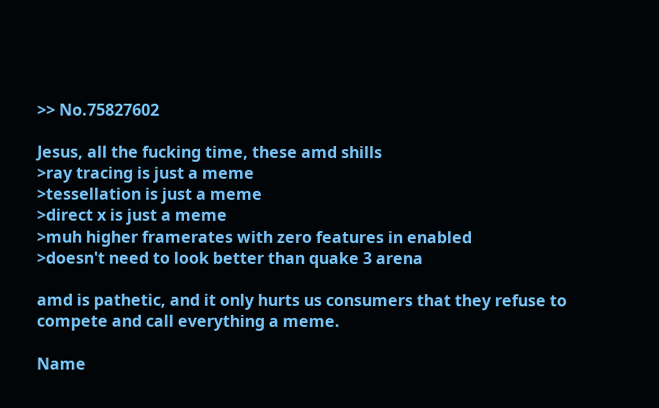>> No.75827602

Jesus, all the fucking time, these amd shills
>ray tracing is just a meme
>tessellation is just a meme
>direct x is just a meme
>muh higher framerates with zero features in enabled
>doesn't need to look better than quake 3 arena

amd is pathetic, and it only hurts us consumers that they refuse to compete and call everything a meme.

Name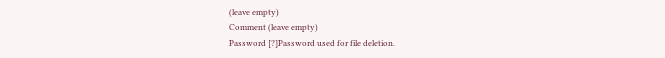(leave empty)
Comment (leave empty)
Password [?]Password used for file deletion.